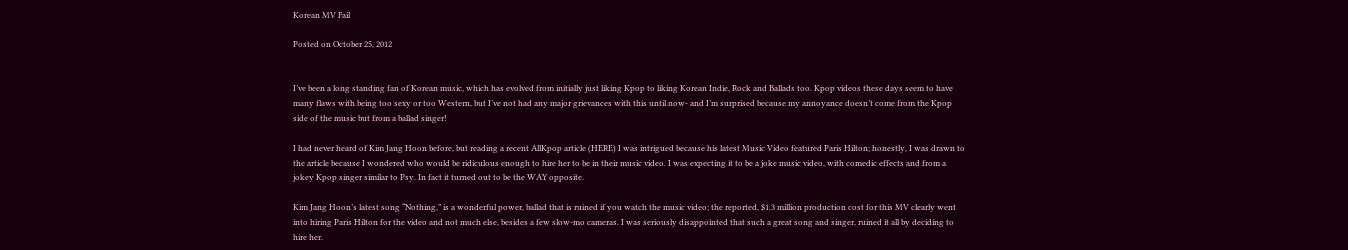Korean MV Fail

Posted on October 25, 2012


I’ve been a long standing fan of Korean music, which has evolved from initially just liking Kpop to liking Korean Indie, Rock and Ballads too. Kpop videos these days seem to have many flaws with being too sexy or too Western, but I’ve not had any major grievances with this until now- and I’m surprised because my annoyance doesn’t come from the Kpop side of the music but from a ballad singer!

I had never heard of Kim Jang Hoon before, but reading a recent AllKpop article (HERE) I was intrigued because his latest Music Video featured Paris Hilton; honestly, I was drawn to the article because I wondered who would be ridiculous enough to hire her to be in their music video. I was expecting it to be a joke music video, with comedic effects and from a jokey Kpop singer similar to Psy. In fact it turned out to be the WAY opposite.

Kim Jang Hoon’s latest song “Nothing,” is a wonderful power, ballad that is ruined if you watch the music video; the reported, $1.3 million production cost for this MV clearly went into hiring Paris Hilton for the video and not much else, besides a few slow-mo cameras. I was seriously disappointed that such a great song and singer, ruined it all by deciding to hire her.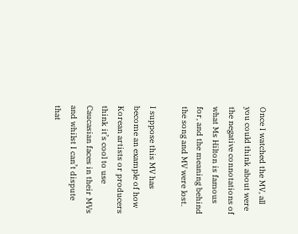Once I watched the MV, all you could think about were the negative connotations of what Ms Hilton is famous for, and the meaning behind the song and MV were lost.

I suppose this MV has become an example of how Korean artists or producers think it’s cool to use Caucasian faces in their MVs and whilst I can’t dispute that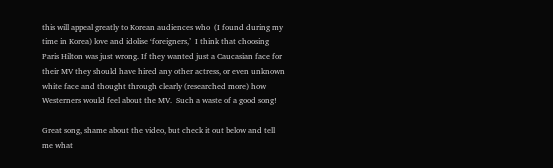this will appeal greatly to Korean audiences who  (I found during my time in Korea) love and idolise ‘foreigners,’  I think that choosing Paris Hilton was just wrong. If they wanted just a Caucasian face for their MV they should have hired any other actress, or even unknown white face and thought through clearly (researched more) how Westerners would feel about the MV.  Such a waste of a good song!

Great song, shame about the video, but check it out below and tell me what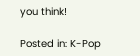you think!

Posted in: K-Pop